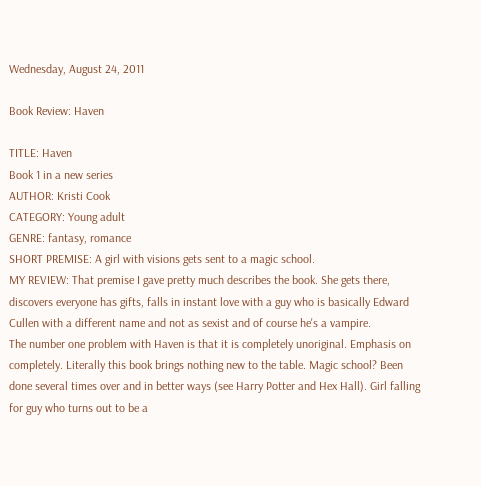Wednesday, August 24, 2011

Book Review: Haven

TITLE: Haven
Book 1 in a new series
AUTHOR: Kristi Cook
CATEGORY: Young adult
GENRE: fantasy, romance
SHORT PREMISE: A girl with visions gets sent to a magic school.
MY REVIEW: That premise I gave pretty much describes the book. She gets there, discovers everyone has gifts, falls in instant love with a guy who is basically Edward Cullen with a different name and not as sexist and of course he's a vampire.
The number one problem with Haven is that it is completely unoriginal. Emphasis on completely. Literally this book brings nothing new to the table. Magic school? Been done several times over and in better ways (see Harry Potter and Hex Hall). Girl falling for guy who turns out to be a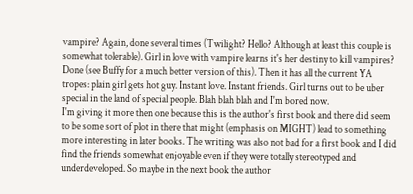vampire? Again, done several times (Twilight? Hello? Although at least this couple is somewhat tolerable). Girl in love with vampire learns it's her destiny to kill vampires? Done (see Buffy for a much better version of this). Then it has all the current YA tropes: plain girl gets hot guy. Instant love. Instant friends. Girl turns out to be uber special in the land of special people. Blah blah blah and I'm bored now.
I'm giving it more then one because this is the author's first book and there did seem to be some sort of plot in there that might (emphasis on MIGHT) lead to something more interesting in later books. The writing was also not bad for a first book and I did find the friends somewhat enjoyable even if they were totally stereotyped and underdeveloped. So maybe in the next book the author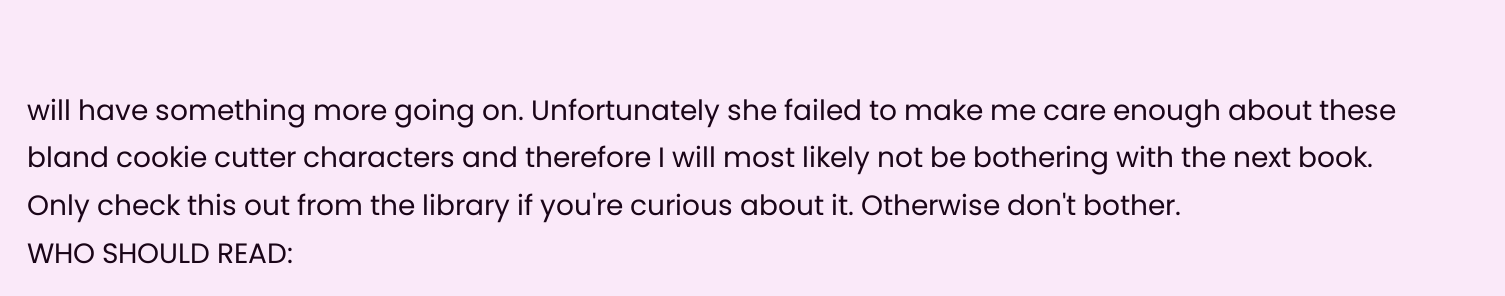will have something more going on. Unfortunately she failed to make me care enough about these bland cookie cutter characters and therefore I will most likely not be bothering with the next book. Only check this out from the library if you're curious about it. Otherwise don't bother.
WHO SHOULD READ: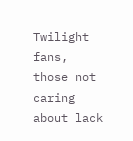Twilight fans, those not caring about lack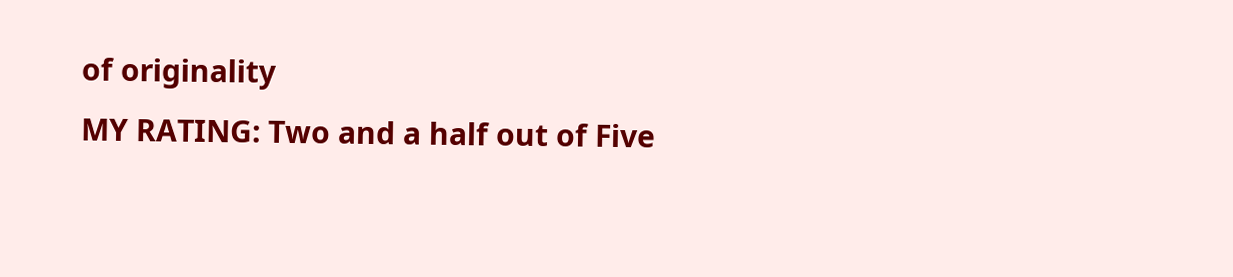of originality
MY RATING: Two and a half out of Five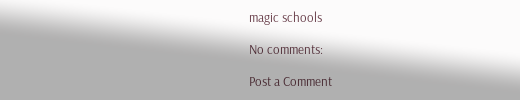magic schools

No comments:

Post a Comment